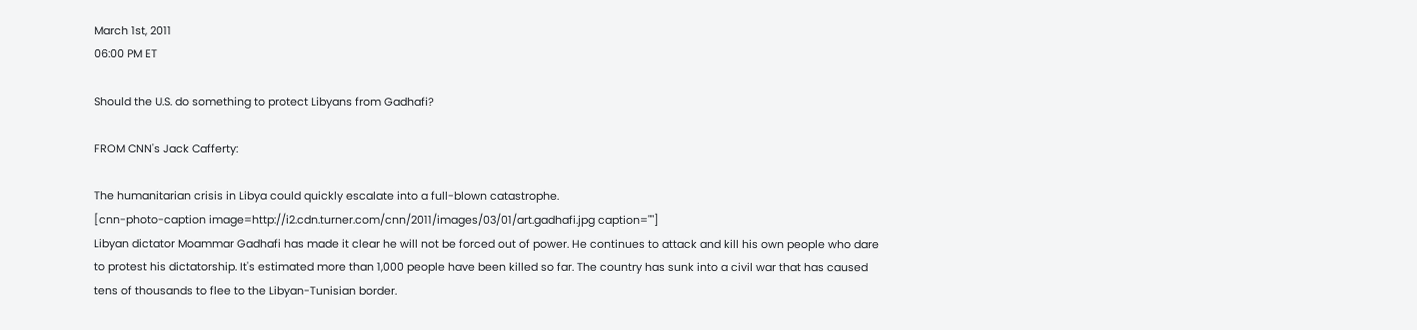March 1st, 2011
06:00 PM ET

Should the U.S. do something to protect Libyans from Gadhafi?

FROM CNN's Jack Cafferty:

The humanitarian crisis in Libya could quickly escalate into a full-blown catastrophe.
[cnn-photo-caption image=http://i2.cdn.turner.com/cnn/2011/images/03/01/art.gadhafi.jpg caption=""]
Libyan dictator Moammar Gadhafi has made it clear he will not be forced out of power. He continues to attack and kill his own people who dare to protest his dictatorship. It's estimated more than 1,000 people have been killed so far. The country has sunk into a civil war that has caused tens of thousands to flee to the Libyan-Tunisian border.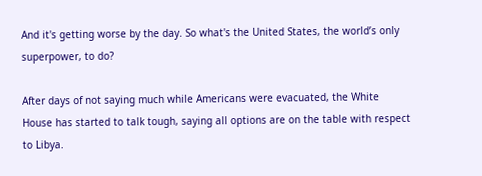And it's getting worse by the day. So what's the United States, the world’s only superpower, to do?

After days of not saying much while Americans were evacuated, the White House has started to talk tough, saying all options are on the table with respect to Libya.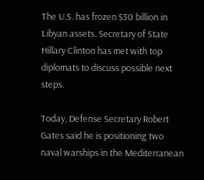The U.S. has frozen $30 billion in Libyan assets. Secretary of State Hillary Clinton has met with top diplomats to discuss possible next steps.

Today, Defense Secretary Robert Gates said he is positioning two naval warships in the Mediterranean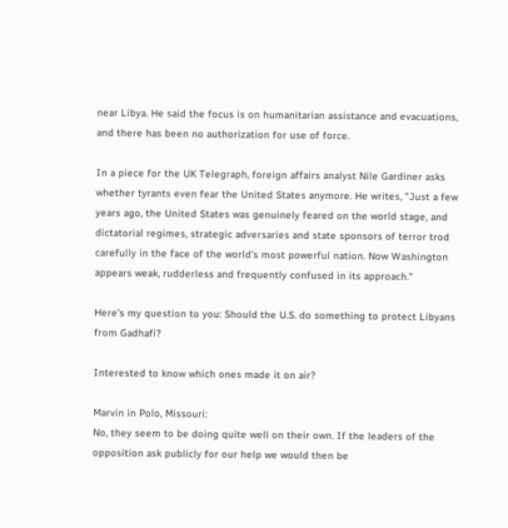near Libya. He said the focus is on humanitarian assistance and evacuations, and there has been no authorization for use of force.

In a piece for the UK Telegraph, foreign affairs analyst Nile Gardiner asks whether tyrants even fear the United States anymore. He writes, "Just a few years ago, the United States was genuinely feared on the world stage, and dictatorial regimes, strategic adversaries and state sponsors of terror trod carefully in the face of the world's most powerful nation. Now Washington appears weak, rudderless and frequently confused in its approach."

Here’s my question to you: Should the U.S. do something to protect Libyans from Gadhafi?

Interested to know which ones made it on air?

Marvin in Polo, Missouri:
No, they seem to be doing quite well on their own. If the leaders of the opposition ask publicly for our help we would then be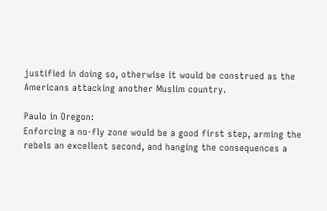justified in doing so, otherwise it would be construed as the Americans attacking another Muslim country.

Paulo in Oregon:
Enforcing a no-fly zone would be a good first step, arming the rebels an excellent second, and hanging the consequences a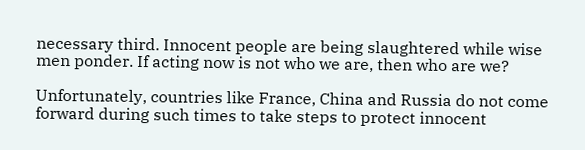necessary third. Innocent people are being slaughtered while wise men ponder. If acting now is not who we are, then who are we?

Unfortunately, countries like France, China and Russia do not come forward during such times to take steps to protect innocent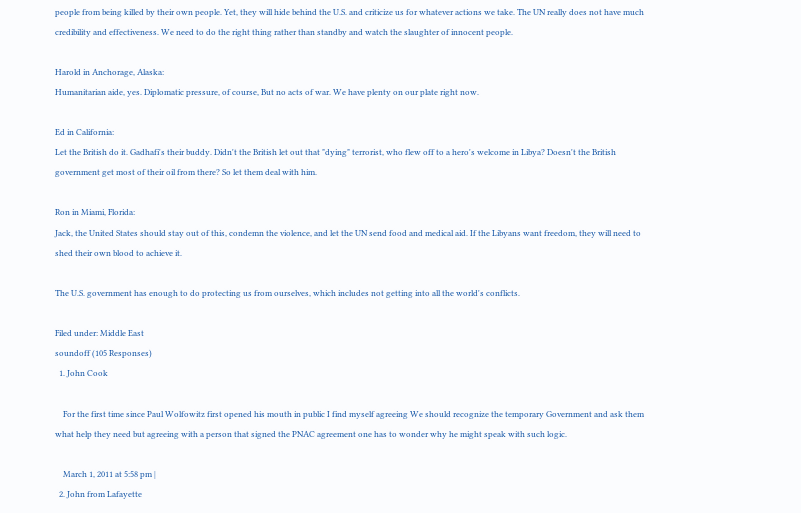people from being killed by their own people. Yet, they will hide behind the U.S. and criticize us for whatever actions we take. The UN really does not have much credibility and effectiveness. We need to do the right thing rather than standby and watch the slaughter of innocent people.

Harold in Anchorage, Alaska:
Humanitarian aide, yes. Diplomatic pressure, of course, But no acts of war. We have plenty on our plate right now.

Ed in California:
Let the British do it. Gadhafi's their buddy. Didn't the British let out that "dying" terrorist, who flew off to a hero's welcome in Libya? Doesn't the British government get most of their oil from there? So let them deal with him.

Ron in Miami, Florida:
Jack, the United States should stay out of this, condemn the violence, and let the UN send food and medical aid. If the Libyans want freedom, they will need to shed their own blood to achieve it.

The U.S. government has enough to do protecting us from ourselves, which includes not getting into all the world's conflicts.

Filed under: Middle East
soundoff (105 Responses)
  1. John Cook

    For the first time since Paul Wolfowitz first opened his mouth in public I find myself agreeing We should recognize the temporary Government and ask them what help they need but agreeing with a person that signed the PNAC agreement one has to wonder why he might speak with such logic.

    March 1, 2011 at 5:58 pm |
  2. John from Lafayette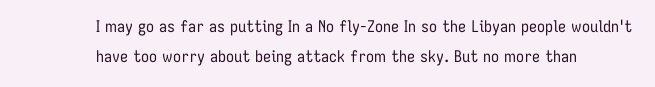I may go as far as putting In a No fly-Zone In so the Libyan people wouldn't have too worry about being attack from the sky. But no more than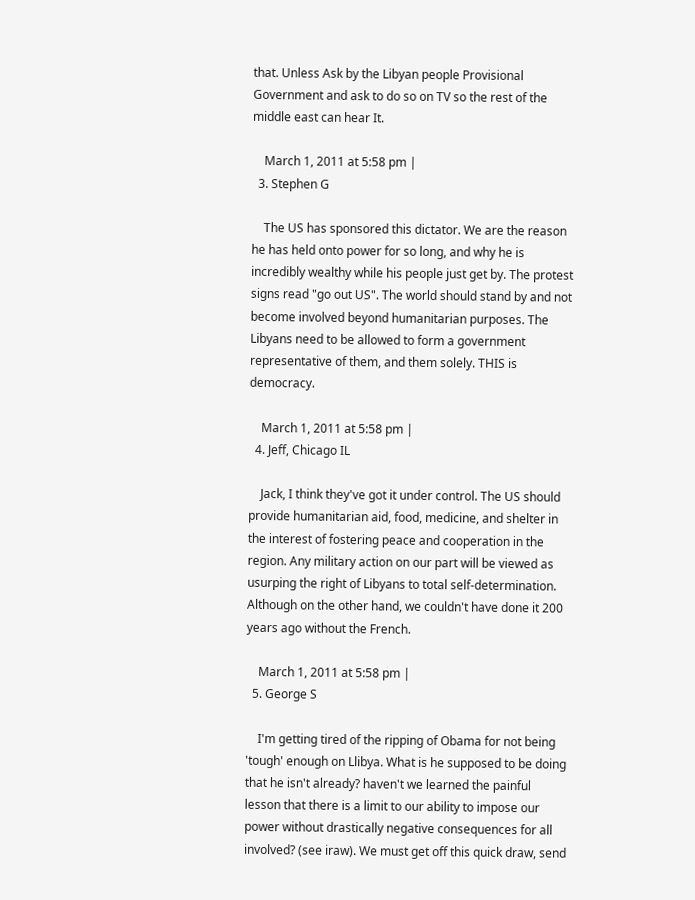that. Unless Ask by the Libyan people Provisional Government and ask to do so on TV so the rest of the middle east can hear It.

    March 1, 2011 at 5:58 pm |
  3. Stephen G

    The US has sponsored this dictator. We are the reason he has held onto power for so long, and why he is incredibly wealthy while his people just get by. The protest signs read "go out US". The world should stand by and not become involved beyond humanitarian purposes. The Libyans need to be allowed to form a government representative of them, and them solely. THIS is democracy.

    March 1, 2011 at 5:58 pm |
  4. Jeff, Chicago IL

    Jack, I think they've got it under control. The US should provide humanitarian aid, food, medicine, and shelter in the interest of fostering peace and cooperation in the region. Any military action on our part will be viewed as usurping the right of Libyans to total self-determination. Although on the other hand, we couldn't have done it 200 years ago without the French.

    March 1, 2011 at 5:58 pm |
  5. George S

    I'm getting tired of the ripping of Obama for not being 'tough' enough on Llibya. What is he supposed to be doing that he isn't already? haven't we learned the painful lesson that there is a limit to our ability to impose our power without drastically negative consequences for all involved? (see iraw). We must get off this quick draw, send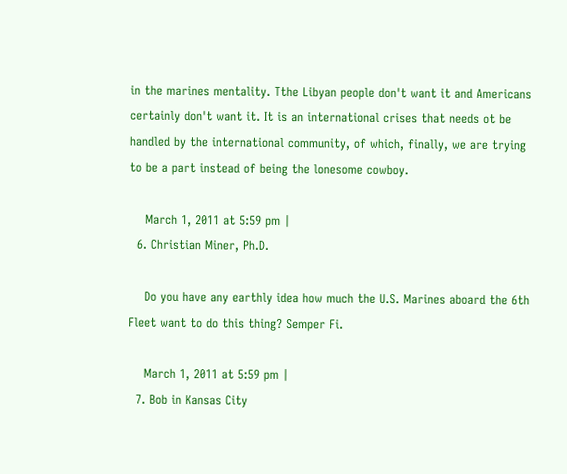in the marines mentality. Tthe Libyan people don't want it and Americans certainly don't want it. It is an international crises that needs ot be handled by the international community, of which, finally, we are trying to be a part instead of being the lonesome cowboy.

    March 1, 2011 at 5:59 pm |
  6. Christian Miner, Ph.D.

    Do you have any earthly idea how much the U.S. Marines aboard the 6th Fleet want to do this thing? Semper Fi.

    March 1, 2011 at 5:59 pm |
  7. Bob in Kansas City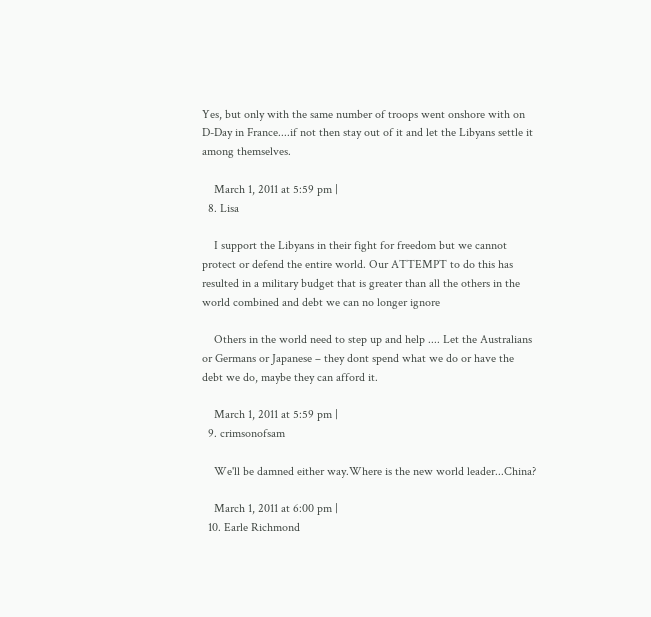Yes, but only with the same number of troops went onshore with on D-Day in France....if not then stay out of it and let the Libyans settle it among themselves.

    March 1, 2011 at 5:59 pm |
  8. Lisa

    I support the Libyans in their fight for freedom but we cannot protect or defend the entire world. Our ATTEMPT to do this has resulted in a military budget that is greater than all the others in the world combined and debt we can no longer ignore

    Others in the world need to step up and help .... Let the Australians or Germans or Japanese – they dont spend what we do or have the debt we do, maybe they can afford it.

    March 1, 2011 at 5:59 pm |
  9. crimsonofsam

    We'll be damned either way.Where is the new world leader...China?

    March 1, 2011 at 6:00 pm |
  10. Earle Richmond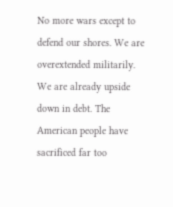No more wars except to defend our shores. We are overextended militarily. We are already upside down in debt. The American people have sacrificed far too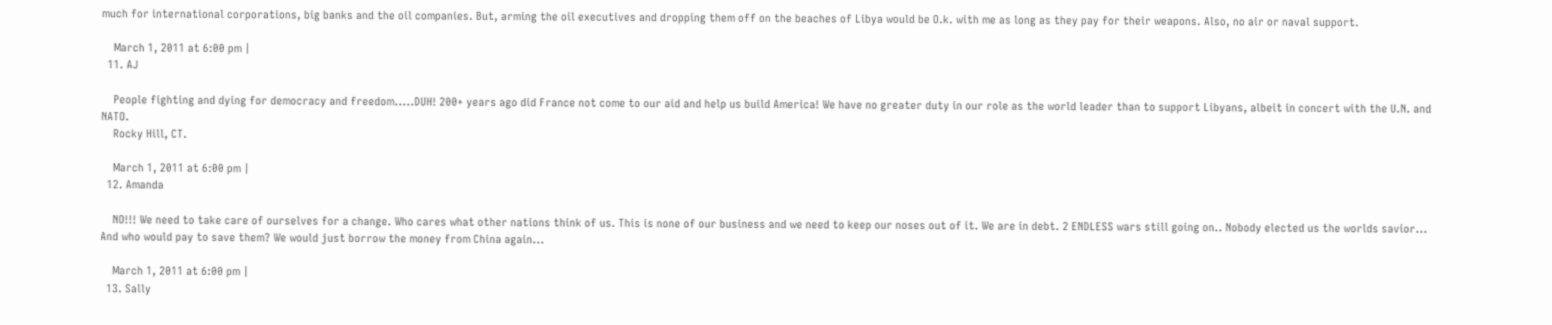much for international corporations, big banks and the oil companies. But, arming the oil executives and dropping them off on the beaches of Libya would be O.k. with me as long as they pay for their weapons. Also, no air or naval support.

    March 1, 2011 at 6:00 pm |
  11. AJ

    People fighting and dying for democracy and freedom.....DUH! 200+ years ago did France not come to our aid and help us build America! We have no greater duty in our role as the world leader than to support Libyans, albeit in concert with the U.N. and NATO.
    Rocky Hill, CT.

    March 1, 2011 at 6:00 pm |
  12. Amanda

    NO!!! We need to take care of ourselves for a change. Who cares what other nations think of us. This is none of our business and we need to keep our noses out of it. We are in debt. 2 ENDLESS wars still going on.. Nobody elected us the worlds savior... And who would pay to save them? We would just borrow the money from China again...

    March 1, 2011 at 6:00 pm |
  13. Sally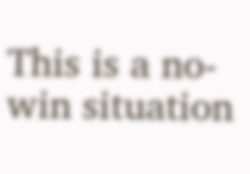This is a no-win situation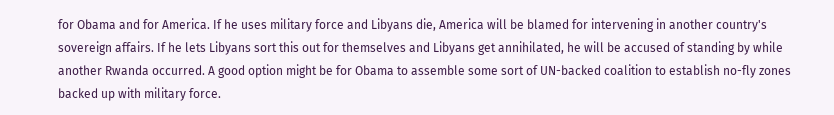for Obama and for America. If he uses military force and Libyans die, America will be blamed for intervening in another country's sovereign affairs. If he lets Libyans sort this out for themselves and Libyans get annihilated, he will be accused of standing by while another Rwanda occurred. A good option might be for Obama to assemble some sort of UN-backed coalition to establish no-fly zones backed up with military force.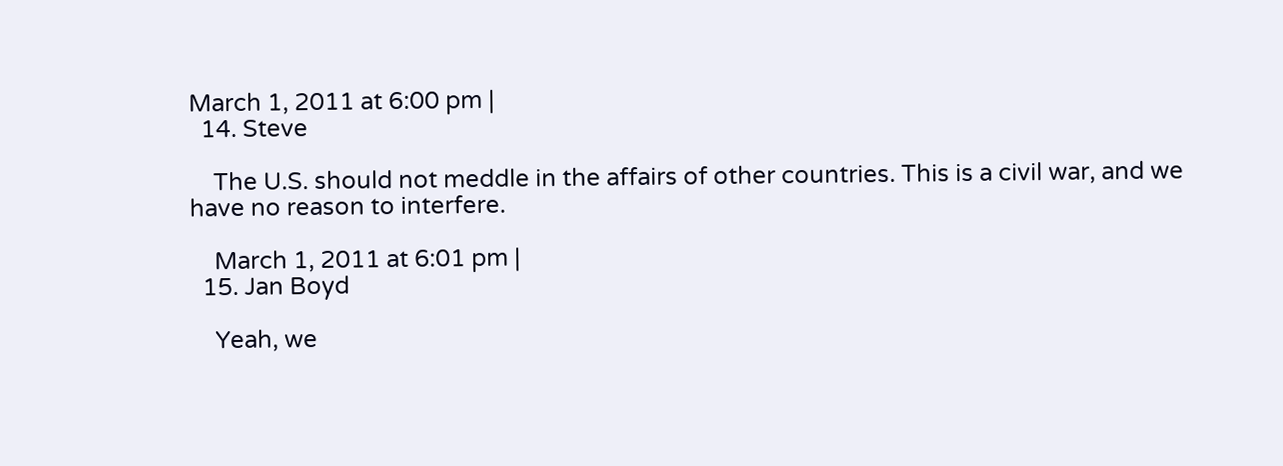March 1, 2011 at 6:00 pm |
  14. Steve

    The U.S. should not meddle in the affairs of other countries. This is a civil war, and we have no reason to interfere.

    March 1, 2011 at 6:01 pm |
  15. Jan Boyd

    Yeah, we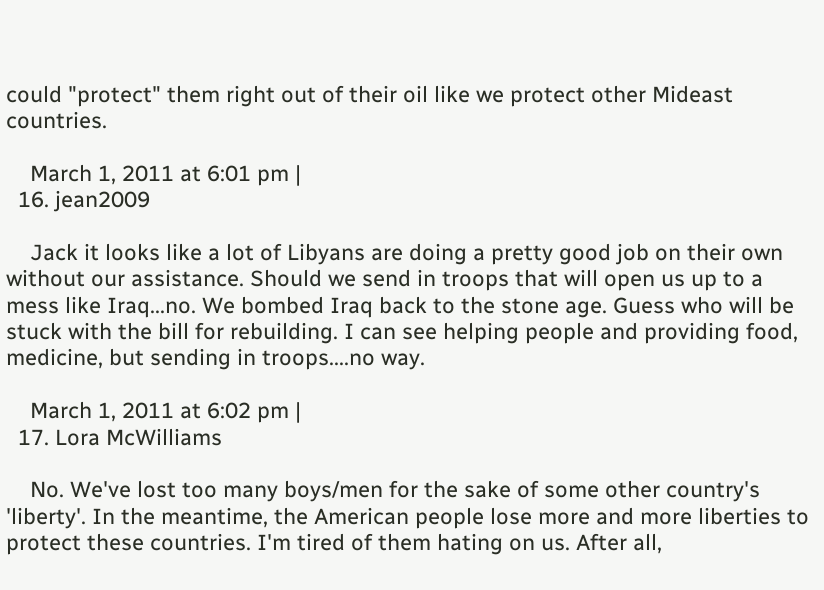could "protect" them right out of their oil like we protect other Mideast countries.

    March 1, 2011 at 6:01 pm |
  16. jean2009

    Jack it looks like a lot of Libyans are doing a pretty good job on their own without our assistance. Should we send in troops that will open us up to a mess like Iraq...no. We bombed Iraq back to the stone age. Guess who will be stuck with the bill for rebuilding. I can see helping people and providing food, medicine, but sending in troops....no way.

    March 1, 2011 at 6:02 pm |
  17. Lora McWilliams

    No. We've lost too many boys/men for the sake of some other country's 'liberty'. In the meantime, the American people lose more and more liberties to protect these countries. I'm tired of them hating on us. After all,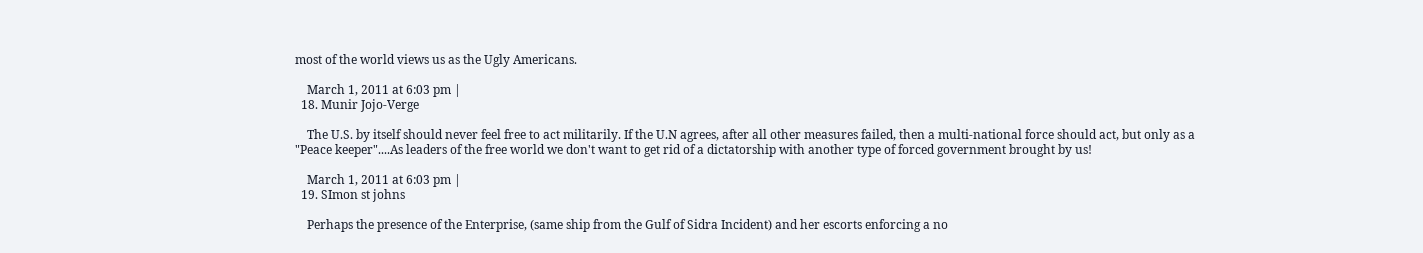most of the world views us as the Ugly Americans.

    March 1, 2011 at 6:03 pm |
  18. Munir Jojo-Verge

    The U.S. by itself should never feel free to act militarily. If the U.N agrees, after all other measures failed, then a multi-national force should act, but only as a "Peace keeper"....As leaders of the free world we don't want to get rid of a dictatorship with another type of forced government brought by us!

    March 1, 2011 at 6:03 pm |
  19. SImon st johns

    Perhaps the presence of the Enterprise, (same ship from the Gulf of Sidra Incident) and her escorts enforcing a no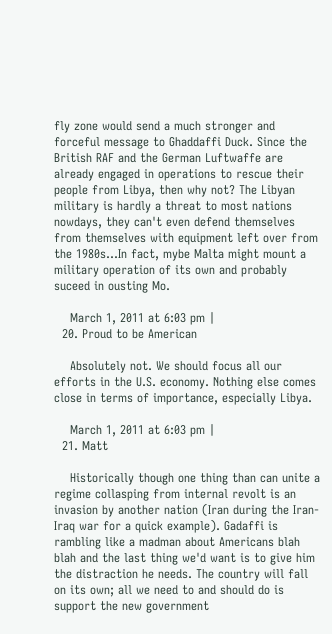fly zone would send a much stronger and forceful message to Ghaddaffi Duck. Since the British RAF and the German Luftwaffe are already engaged in operations to rescue their people from Libya, then why not? The Libyan military is hardly a threat to most nations nowdays, they can't even defend themselves from themselves with equipment left over from the 1980s...In fact, mybe Malta might mount a military operation of its own and probably suceed in ousting Mo.

    March 1, 2011 at 6:03 pm |
  20. Proud to be American

    Absolutely not. We should focus all our efforts in the U.S. economy. Nothing else comes close in terms of importance, especially Libya.

    March 1, 2011 at 6:03 pm |
  21. Matt

    Historically though one thing than can unite a regime collasping from internal revolt is an invasion by another nation (Iran during the Iran-Iraq war for a quick example). Gadaffi is rambling like a madman about Americans blah blah and the last thing we'd want is to give him the distraction he needs. The country will fall on its own; all we need to and should do is support the new government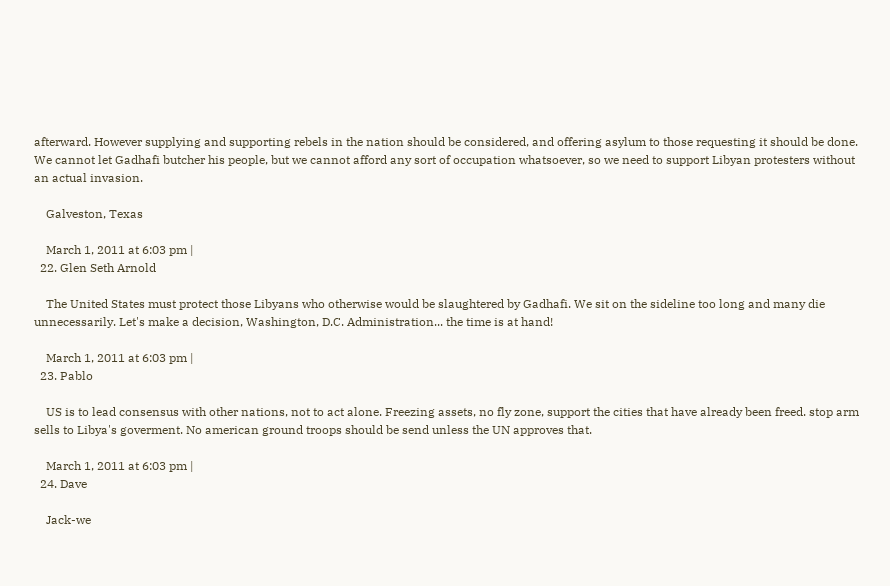afterward. However supplying and supporting rebels in the nation should be considered, and offering asylum to those requesting it should be done. We cannot let Gadhafi butcher his people, but we cannot afford any sort of occupation whatsoever, so we need to support Libyan protesters without an actual invasion.

    Galveston, Texas

    March 1, 2011 at 6:03 pm |
  22. Glen Seth Arnold

    The United States must protect those Libyans who otherwise would be slaughtered by Gadhafi. We sit on the sideline too long and many die unnecessarily. Let's make a decision, Washington, D.C. Administration... the time is at hand!

    March 1, 2011 at 6:03 pm |
  23. Pablo

    US is to lead consensus with other nations, not to act alone. Freezing assets, no fly zone, support the cities that have already been freed. stop arm sells to Libya's goverment. No american ground troops should be send unless the UN approves that.

    March 1, 2011 at 6:03 pm |
  24. Dave

    Jack-we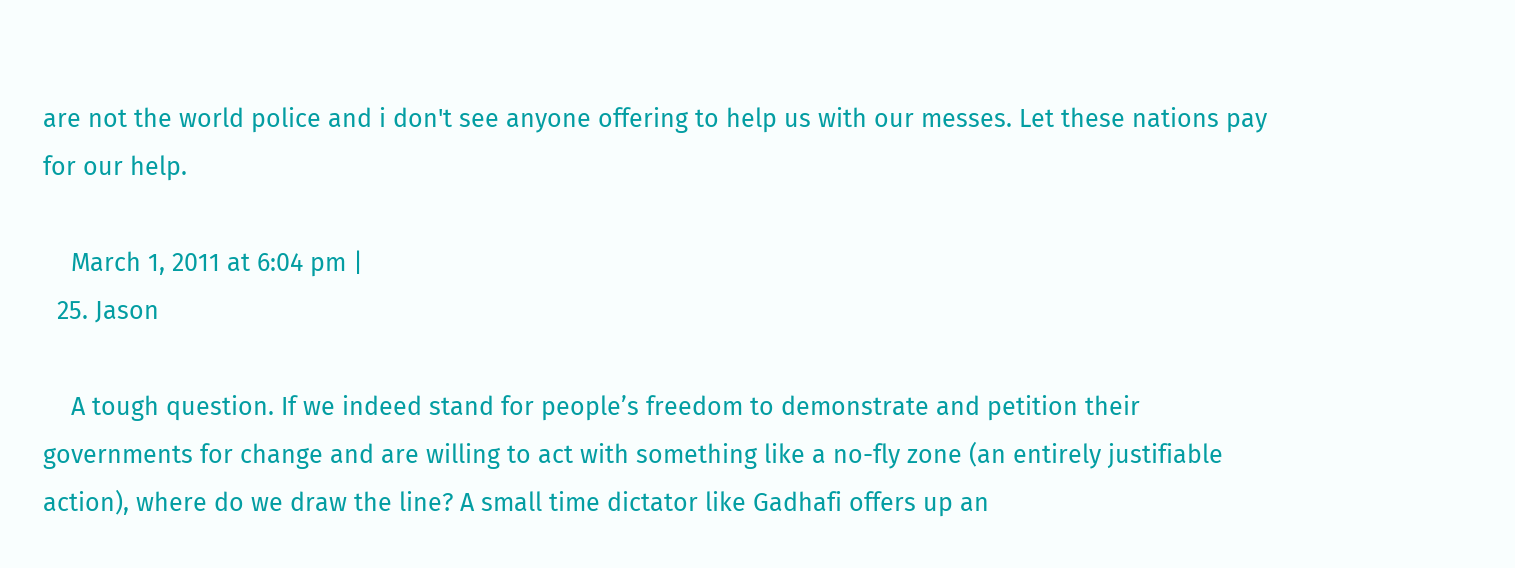are not the world police and i don't see anyone offering to help us with our messes. Let these nations pay for our help.

    March 1, 2011 at 6:04 pm |
  25. Jason

    A tough question. If we indeed stand for people’s freedom to demonstrate and petition their governments for change and are willing to act with something like a no-fly zone (an entirely justifiable action), where do we draw the line? A small time dictator like Gadhafi offers up an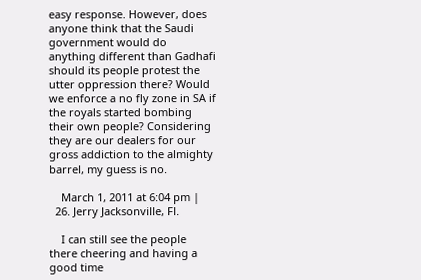easy response. However, does anyone think that the Saudi government would do anything different than Gadhafi should its people protest the utter oppression there? Would we enforce a no fly zone in SA if the royals started bombing their own people? Considering they are our dealers for our gross addiction to the almighty barrel, my guess is no.

    March 1, 2011 at 6:04 pm |
  26. Jerry Jacksonville, Fl.

    I can still see the people there cheering and having a good time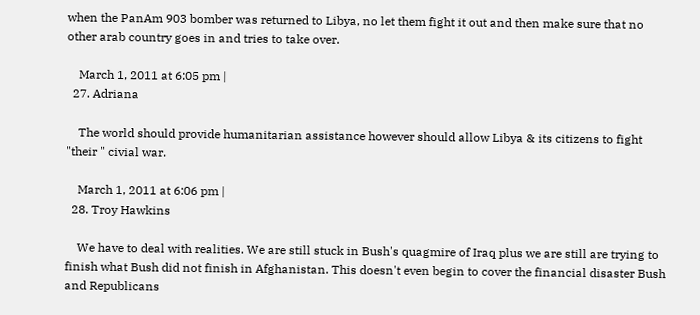when the PanAm 903 bomber was returned to Libya, no let them fight it out and then make sure that no other arab country goes in and tries to take over.

    March 1, 2011 at 6:05 pm |
  27. Adriana

    The world should provide humanitarian assistance however should allow Libya & its citizens to fight "their " civial war.

    March 1, 2011 at 6:06 pm |
  28. Troy Hawkins

    We have to deal with realities. We are still stuck in Bush's quagmire of Iraq plus we are still are trying to finish what Bush did not finish in Afghanistan. This doesn't even begin to cover the financial disaster Bush and Republicans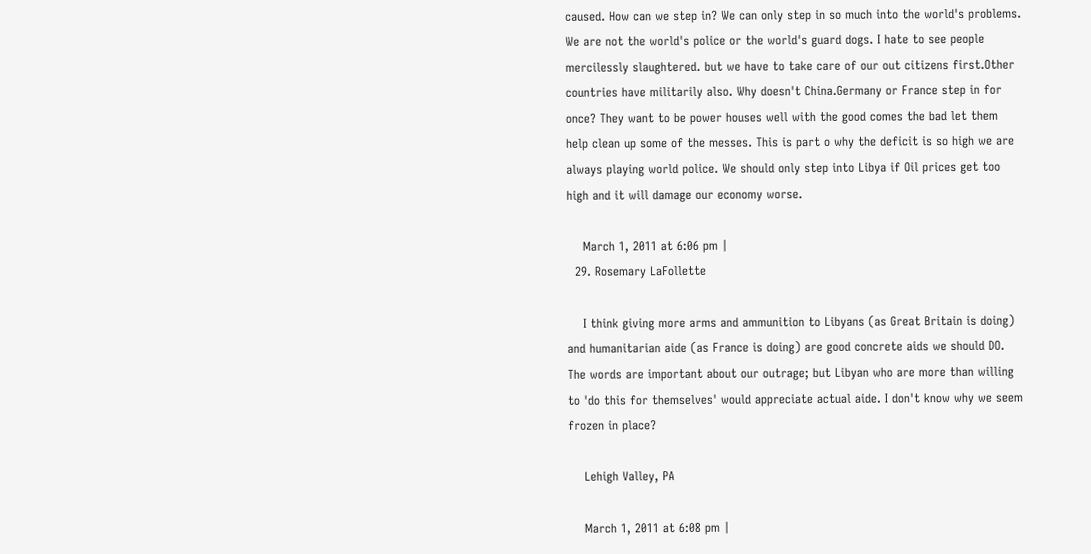caused. How can we step in? We can only step in so much into the world's problems. We are not the world's police or the world's guard dogs. I hate to see people mercilessly slaughtered. but we have to take care of our out citizens first.Other countries have militarily also. Why doesn't China.Germany or France step in for once? They want to be power houses well with the good comes the bad let them help clean up some of the messes. This is part o why the deficit is so high we are always playing world police. We should only step into Libya if Oil prices get too high and it will damage our economy worse.

    March 1, 2011 at 6:06 pm |
  29. Rosemary LaFollette

    I think giving more arms and ammunition to Libyans (as Great Britain is doing) and humanitarian aide (as France is doing) are good concrete aids we should DO. The words are important about our outrage; but Libyan who are more than willing to 'do this for themselves' would appreciate actual aide. I don't know why we seem frozen in place?

    Lehigh Valley, PA

    March 1, 2011 at 6:08 pm |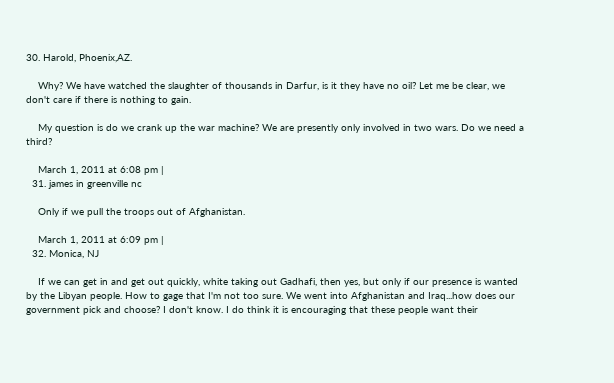30. Harold, Phoenix,AZ.

    Why? We have watched the slaughter of thousands in Darfur, is it they have no oil? Let me be clear, we don't care if there is nothing to gain.

    My question is do we crank up the war machine? We are presently only involved in two wars. Do we need a third?

    March 1, 2011 at 6:08 pm |
  31. james in greenville nc

    Only if we pull the troops out of Afghanistan.

    March 1, 2011 at 6:09 pm |
  32. Monica, NJ

    If we can get in and get out quickly, white taking out Gadhafi, then yes, but only if our presence is wanted by the Libyan people. How to gage that I'm not too sure. We went into Afghanistan and Iraq...how does our government pick and choose? I don't know. I do think it is encouraging that these people want their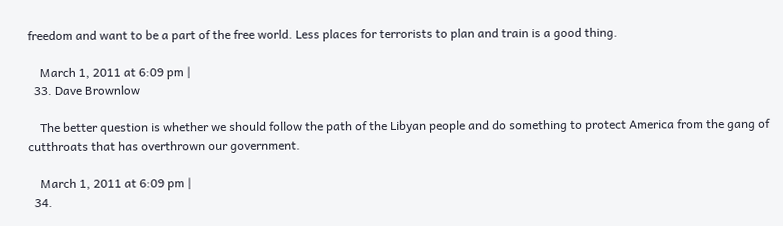freedom and want to be a part of the free world. Less places for terrorists to plan and train is a good thing.

    March 1, 2011 at 6:09 pm |
  33. Dave Brownlow

    The better question is whether we should follow the path of the Libyan people and do something to protect America from the gang of cutthroats that has overthrown our government.

    March 1, 2011 at 6:09 pm |
  34.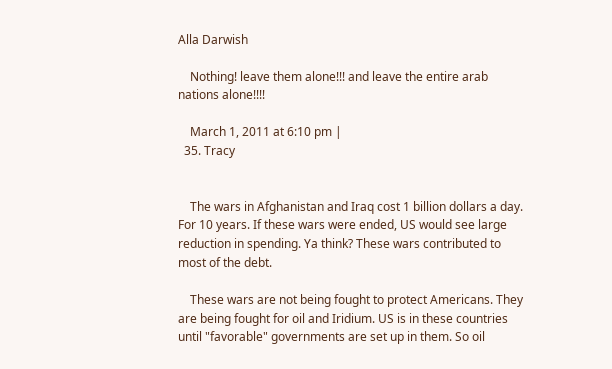Alla Darwish

    Nothing! leave them alone!!! and leave the entire arab nations alone!!!!

    March 1, 2011 at 6:10 pm |
  35. Tracy


    The wars in Afghanistan and Iraq cost 1 billion dollars a day. For 10 years. If these wars were ended, US would see large reduction in spending. Ya think? These wars contributed to most of the debt.

    These wars are not being fought to protect Americans. They are being fought for oil and Iridium. US is in these countries until "favorable" governments are set up in them. So oil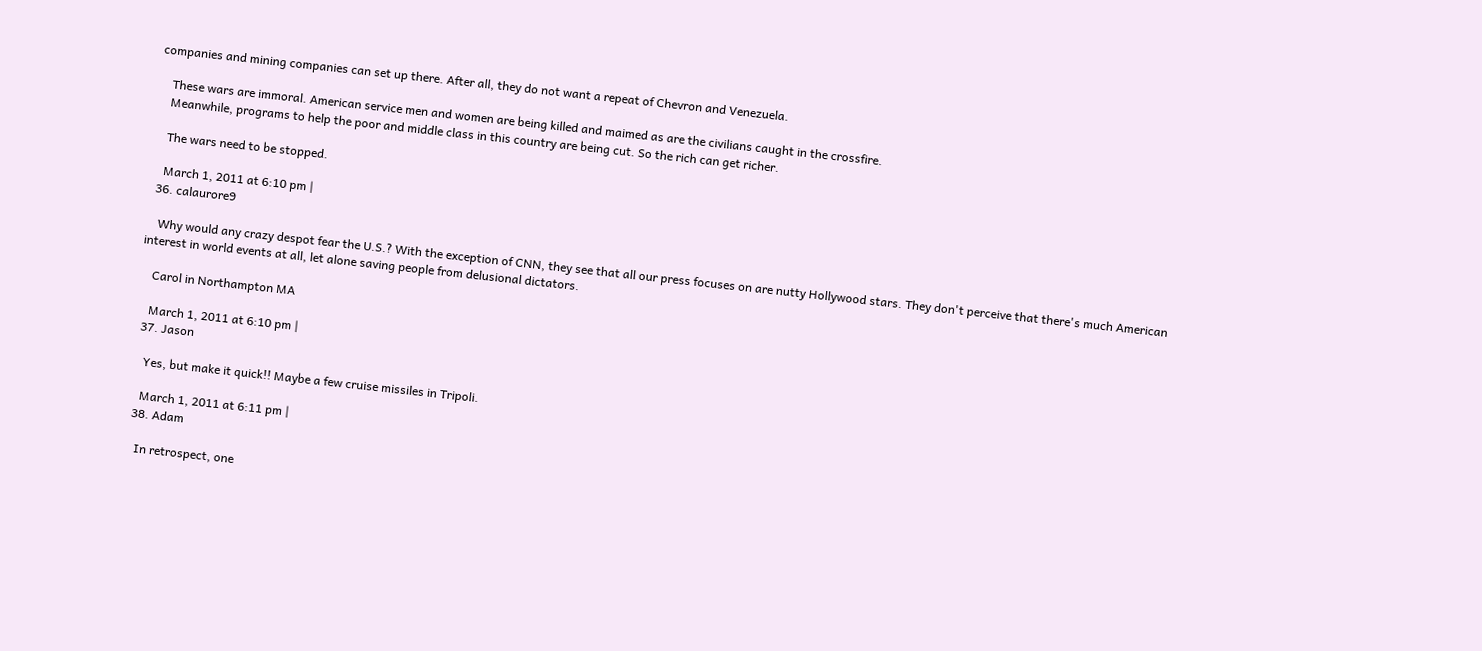companies and mining companies can set up there. After all, they do not want a repeat of Chevron and Venezuela.

    These wars are immoral. American service men and women are being killed and maimed as are the civilians caught in the crossfire.
    Meanwhile, programs to help the poor and middle class in this country are being cut. So the rich can get richer.

    The wars need to be stopped.

    March 1, 2011 at 6:10 pm |
  36. calaurore9

    Why would any crazy despot fear the U.S.? With the exception of CNN, they see that all our press focuses on are nutty Hollywood stars. They don't perceive that there's much American interest in world events at all, let alone saving people from delusional dictators.

    Carol in Northampton MA

    March 1, 2011 at 6:10 pm |
  37. Jason

    Yes, but make it quick!! Maybe a few cruise missiles in Tripoli.

    March 1, 2011 at 6:11 pm |
  38. Adam

    In retrospect, one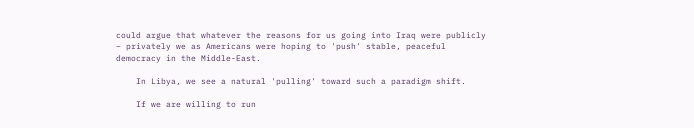could argue that whatever the reasons for us going into Iraq were publicly – privately we as Americans were hoping to 'push' stable, peaceful democracy in the Middle-East.

    In Libya, we see a natural 'pulling' toward such a paradigm shift.

    If we are willing to run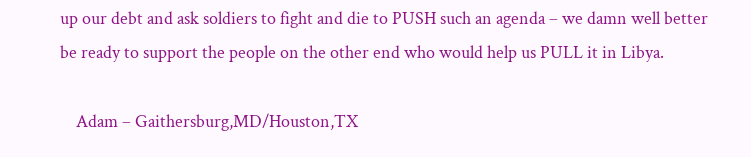up our debt and ask soldiers to fight and die to PUSH such an agenda – we damn well better be ready to support the people on the other end who would help us PULL it in Libya.

    Adam – Gaithersburg,MD/Houston,TX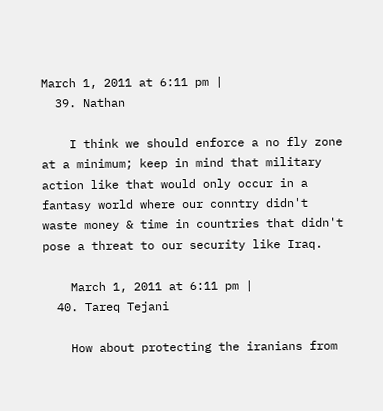March 1, 2011 at 6:11 pm |
  39. Nathan

    I think we should enforce a no fly zone at a minimum; keep in mind that military action like that would only occur in a fantasy world where our conntry didn't waste money & time in countries that didn't pose a threat to our security like Iraq.

    March 1, 2011 at 6:11 pm |
  40. Tareq Tejani

    How about protecting the iranians from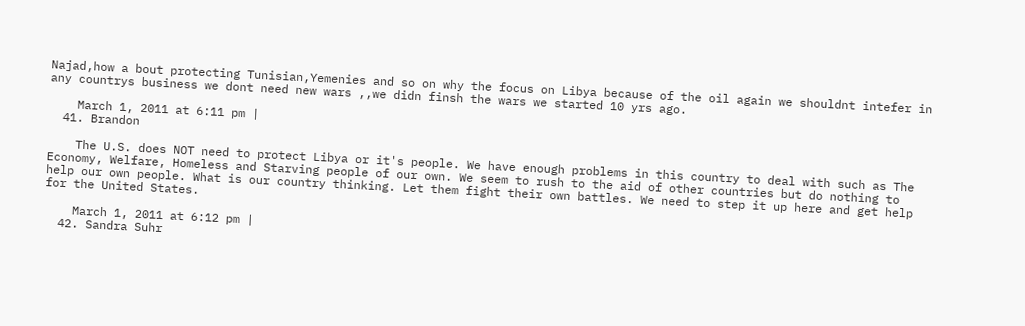Najad,how a bout protecting Tunisian,Yemenies and so on why the focus on Libya because of the oil again we shouldnt intefer in any countrys business we dont need new wars ,,we didn finsh the wars we started 10 yrs ago.

    March 1, 2011 at 6:11 pm |
  41. Brandon

    The U.S. does NOT need to protect Libya or it's people. We have enough problems in this country to deal with such as The Economy, Welfare, Homeless and Starving people of our own. We seem to rush to the aid of other countries but do nothing to help our own people. What is our country thinking. Let them fight their own battles. We need to step it up here and get help for the United States.

    March 1, 2011 at 6:12 pm |
  42. Sandra Suhr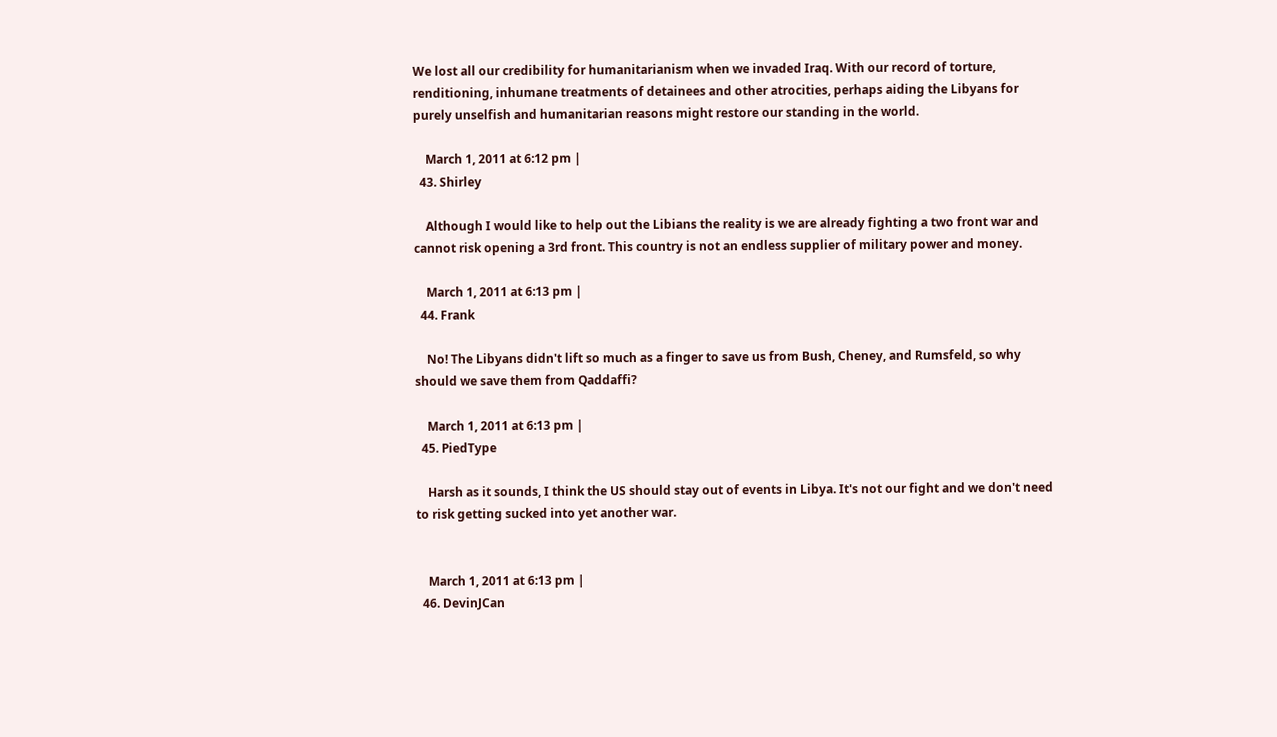We lost all our credibility for humanitarianism when we invaded Iraq. With our record of torture, renditioning, inhumane treatments of detainees and other atrocities, perhaps aiding the Libyans for purely unselfish and humanitarian reasons might restore our standing in the world.

    March 1, 2011 at 6:12 pm |
  43. Shirley

    Although I would like to help out the Libians the reality is we are already fighting a two front war and cannot risk opening a 3rd front. This country is not an endless supplier of military power and money.

    March 1, 2011 at 6:13 pm |
  44. Frank

    No! The Libyans didn't lift so much as a finger to save us from Bush, Cheney, and Rumsfeld, so why should we save them from Qaddaffi?

    March 1, 2011 at 6:13 pm |
  45. PiedType

    Harsh as it sounds, I think the US should stay out of events in Libya. It's not our fight and we don't need to risk getting sucked into yet another war.


    March 1, 2011 at 6:13 pm |
  46. DevinJCan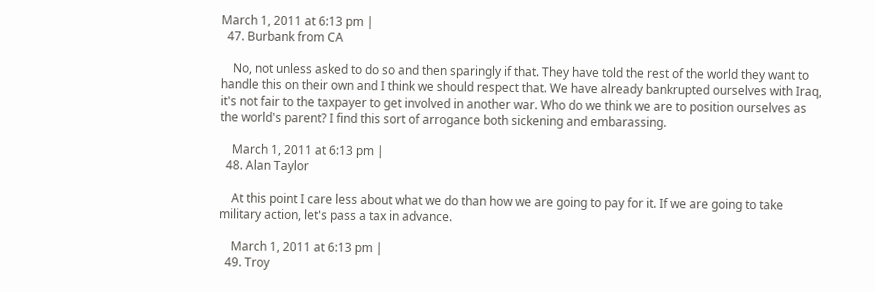March 1, 2011 at 6:13 pm |
  47. Burbank from CA

    No, not unless asked to do so and then sparingly if that. They have told the rest of the world they want to handle this on their own and I think we should respect that. We have already bankrupted ourselves with Iraq, it's not fair to the taxpayer to get involved in another war. Who do we think we are to position ourselves as the world's parent? I find this sort of arrogance both sickening and embarassing.

    March 1, 2011 at 6:13 pm |
  48. Alan Taylor

    At this point I care less about what we do than how we are going to pay for it. If we are going to take military action, let's pass a tax in advance.

    March 1, 2011 at 6:13 pm |
  49. Troy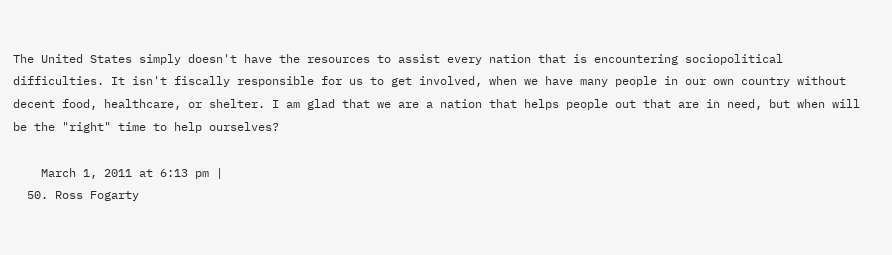The United States simply doesn't have the resources to assist every nation that is encountering sociopolitical difficulties. It isn't fiscally responsible for us to get involved, when we have many people in our own country without decent food, healthcare, or shelter. I am glad that we are a nation that helps people out that are in need, but when will be the "right" time to help ourselves?

    March 1, 2011 at 6:13 pm |
  50. Ross Fogarty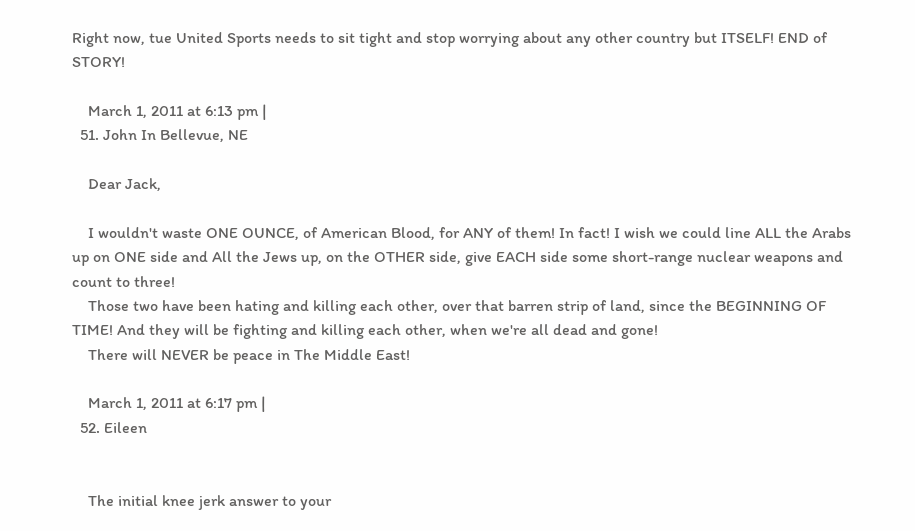Right now, tue United Sports needs to sit tight and stop worrying about any other country but ITSELF! END of STORY!

    March 1, 2011 at 6:13 pm |
  51. John In Bellevue, NE

    Dear Jack,

    I wouldn't waste ONE OUNCE, of American Blood, for ANY of them! In fact! I wish we could line ALL the Arabs up on ONE side and All the Jews up, on the OTHER side, give EACH side some short-range nuclear weapons and count to three!
    Those two have been hating and killing each other, over that barren strip of land, since the BEGINNING OF TIME! And they will be fighting and killing each other, when we're all dead and gone!
    There will NEVER be peace in The Middle East!

    March 1, 2011 at 6:17 pm |
  52. Eileen


    The initial knee jerk answer to your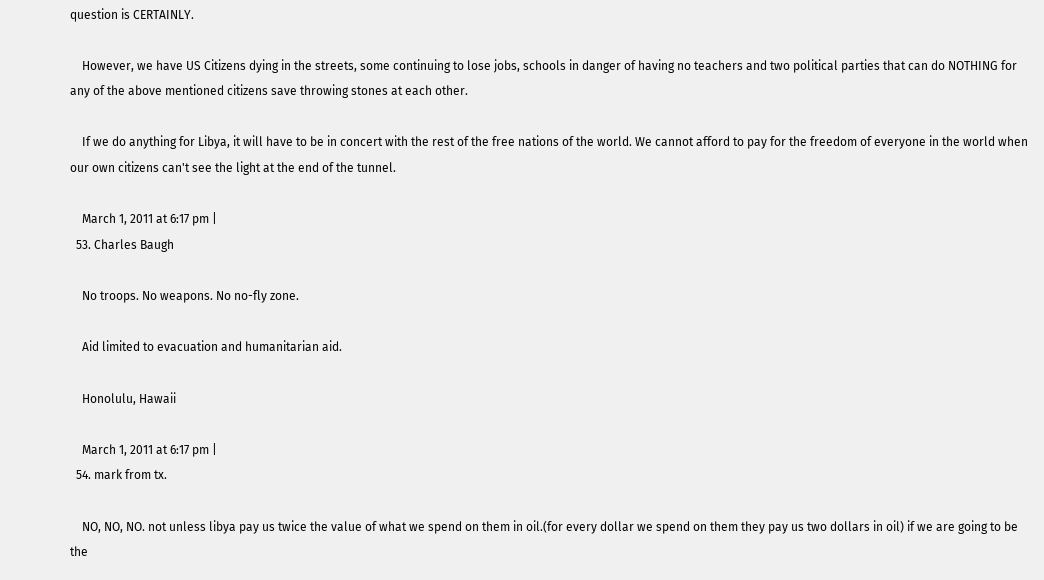question is CERTAINLY.

    However, we have US Citizens dying in the streets, some continuing to lose jobs, schools in danger of having no teachers and two political parties that can do NOTHING for any of the above mentioned citizens save throwing stones at each other.

    If we do anything for Libya, it will have to be in concert with the rest of the free nations of the world. We cannot afford to pay for the freedom of everyone in the world when our own citizens can't see the light at the end of the tunnel.

    March 1, 2011 at 6:17 pm |
  53. Charles Baugh

    No troops. No weapons. No no-fly zone.

    Aid limited to evacuation and humanitarian aid.

    Honolulu, Hawaii

    March 1, 2011 at 6:17 pm |
  54. mark from tx.

    NO, NO, NO. not unless libya pay us twice the value of what we spend on them in oil.(for every dollar we spend on them they pay us two dollars in oil) if we are going to be the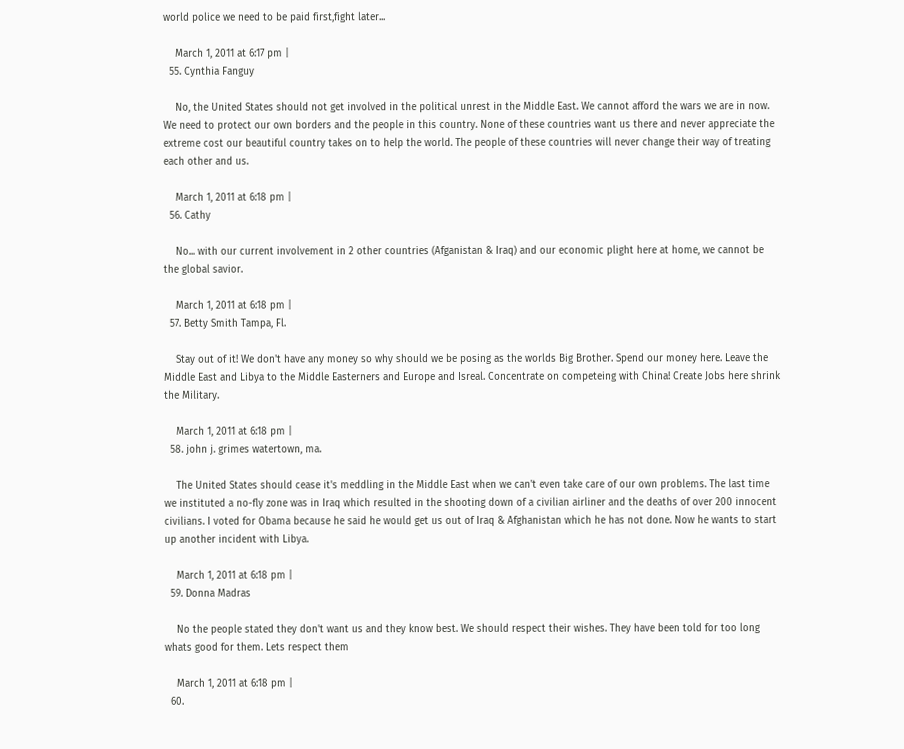world police we need to be paid first,fight later...

    March 1, 2011 at 6:17 pm |
  55. Cynthia Fanguy

    No, the United States should not get involved in the political unrest in the Middle East. We cannot afford the wars we are in now. We need to protect our own borders and the people in this country. None of these countries want us there and never appreciate the extreme cost our beautiful country takes on to help the world. The people of these countries will never change their way of treating each other and us.

    March 1, 2011 at 6:18 pm |
  56. Cathy

    No... with our current involvement in 2 other countries (Afganistan & Iraq) and our economic plight here at home, we cannot be the global savior.

    March 1, 2011 at 6:18 pm |
  57. Betty Smith Tampa, Fl.

    Stay out of it! We don't have any money so why should we be posing as the worlds Big Brother. Spend our money here. Leave the Middle East and Libya to the Middle Easterners and Europe and Isreal. Concentrate on competeing with China! Create Jobs here shrink the Military.

    March 1, 2011 at 6:18 pm |
  58. john j. grimes watertown, ma.

    The United States should cease it's meddling in the Middle East when we can't even take care of our own problems. The last time we instituted a no-fly zone was in Iraq which resulted in the shooting down of a civilian airliner and the deaths of over 200 innocent civilians. I voted for Obama because he said he would get us out of Iraq & Afghanistan which he has not done. Now he wants to start up another incident with Libya.

    March 1, 2011 at 6:18 pm |
  59. Donna Madras

    No the people stated they don't want us and they know best. We should respect their wishes. They have been told for too long whats good for them. Lets respect them

    March 1, 2011 at 6:18 pm |
  60.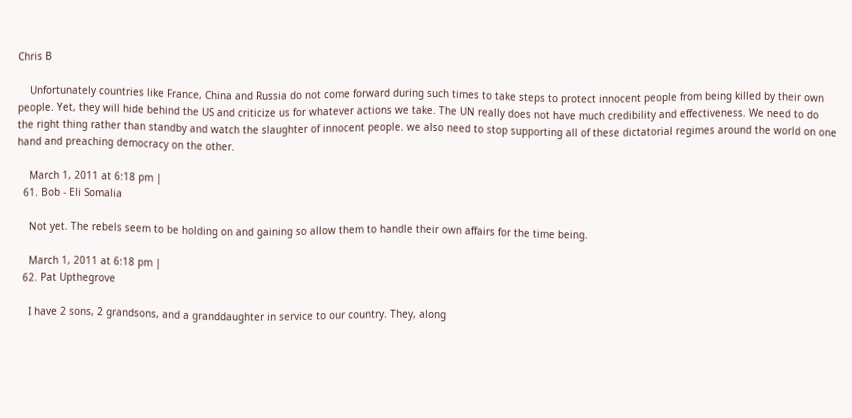Chris B

    Unfortunately countries like France, China and Russia do not come forward during such times to take steps to protect innocent people from being killed by their own people. Yet, they will hide behind the US and criticize us for whatever actions we take. The UN really does not have much credibility and effectiveness. We need to do the right thing rather than standby and watch the slaughter of innocent people. we also need to stop supporting all of these dictatorial regimes around the world on one hand and preaching democracy on the other.

    March 1, 2011 at 6:18 pm |
  61. Bob - Eli Somalia

    Not yet. The rebels seem to be holding on and gaining so allow them to handle their own affairs for the time being.

    March 1, 2011 at 6:18 pm |
  62. Pat Upthegrove

    I have 2 sons, 2 grandsons, and a granddaughter in service to our country. They, along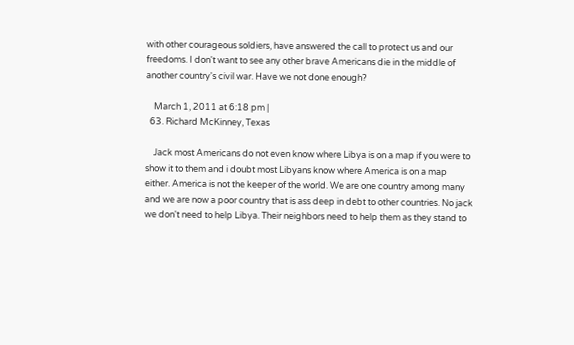with other courageous soldiers, have answered the call to protect us and our freedoms. I don't want to see any other brave Americans die in the middle of another country's civil war. Have we not done enough?

    March 1, 2011 at 6:18 pm |
  63. Richard McKinney, Texas

    Jack most Americans do not even know where Libya is on a map if you were to show it to them and i doubt most Libyans know where America is on a map either. America is not the keeper of the world. We are one country among many and we are now a poor country that is ass deep in debt to other countries. No jack we don't need to help Libya. Their neighbors need to help them as they stand to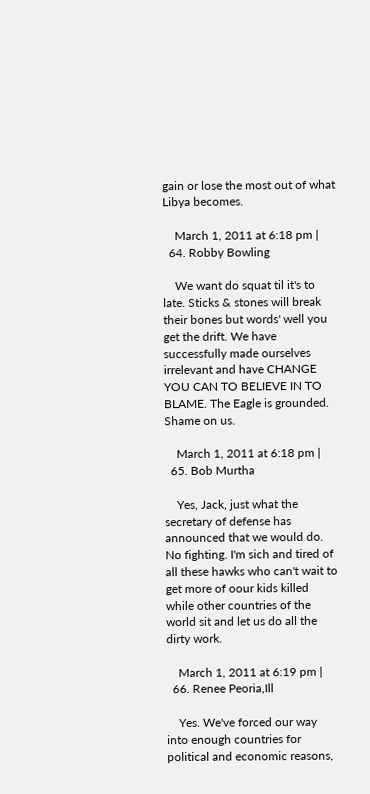gain or lose the most out of what Libya becomes.

    March 1, 2011 at 6:18 pm |
  64. Robby Bowling

    We want do squat til it's to late. Sticks & stones will break their bones but words' well you get the drift. We have successfully made ourselves irrelevant and have CHANGE YOU CAN TO BELIEVE IN TO BLAME. The Eagle is grounded. Shame on us.

    March 1, 2011 at 6:18 pm |
  65. Bob Murtha

    Yes, Jack, just what the secretary of defense has announced that we would do. No fighting. I'm sich and tired of all these hawks who can't wait to get more of oour kids killed while other countries of the world sit and let us do all the dirty work.

    March 1, 2011 at 6:19 pm |
  66. Renee Peoria,Ill

    Yes. We've forced our way into enough countries for political and economic reasons,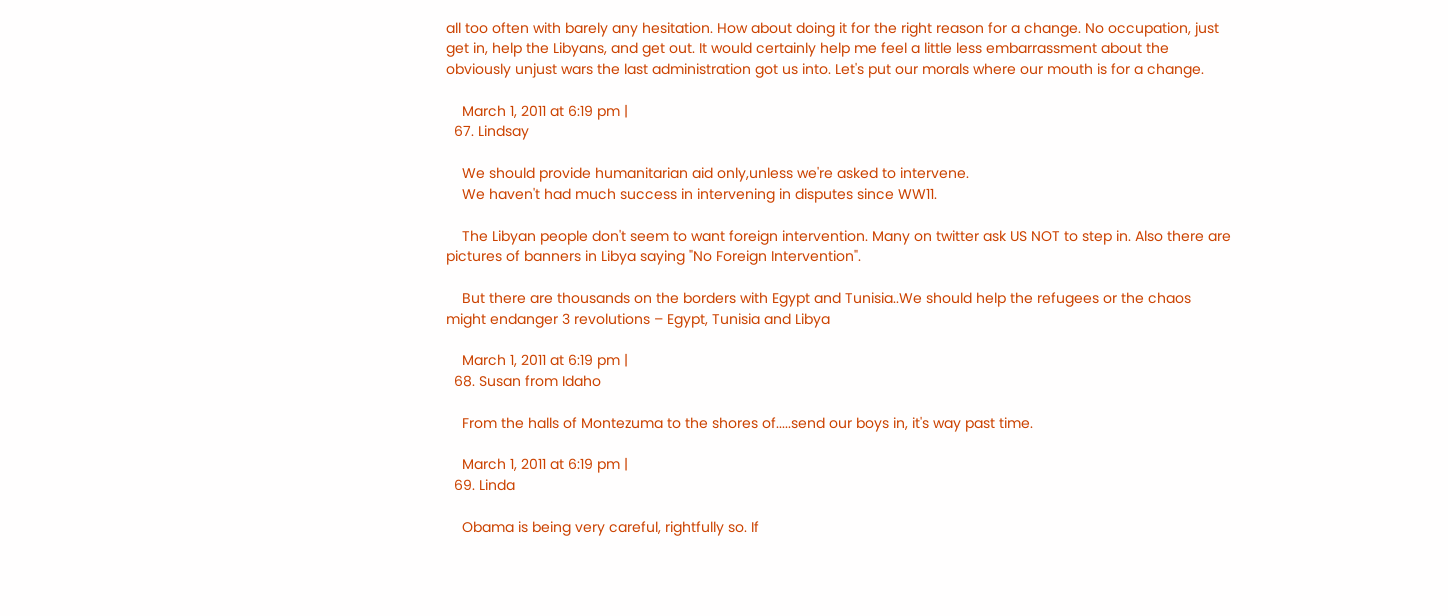all too often with barely any hesitation. How about doing it for the right reason for a change. No occupation, just get in, help the Libyans, and get out. It would certainly help me feel a little less embarrassment about the obviously unjust wars the last administration got us into. Let's put our morals where our mouth is for a change.

    March 1, 2011 at 6:19 pm |
  67. Lindsay

    We should provide humanitarian aid only,unless we're asked to intervene.
    We haven't had much success in intervening in disputes since WW11.

    The Libyan people don't seem to want foreign intervention. Many on twitter ask US NOT to step in. Also there are pictures of banners in Libya saying "No Foreign Intervention".

    But there are thousands on the borders with Egypt and Tunisia..We should help the refugees or the chaos might endanger 3 revolutions – Egypt, Tunisia and Libya

    March 1, 2011 at 6:19 pm |
  68. Susan from Idaho

    From the halls of Montezuma to the shores of.....send our boys in, it's way past time.

    March 1, 2011 at 6:19 pm |
  69. Linda

    Obama is being very careful, rightfully so. If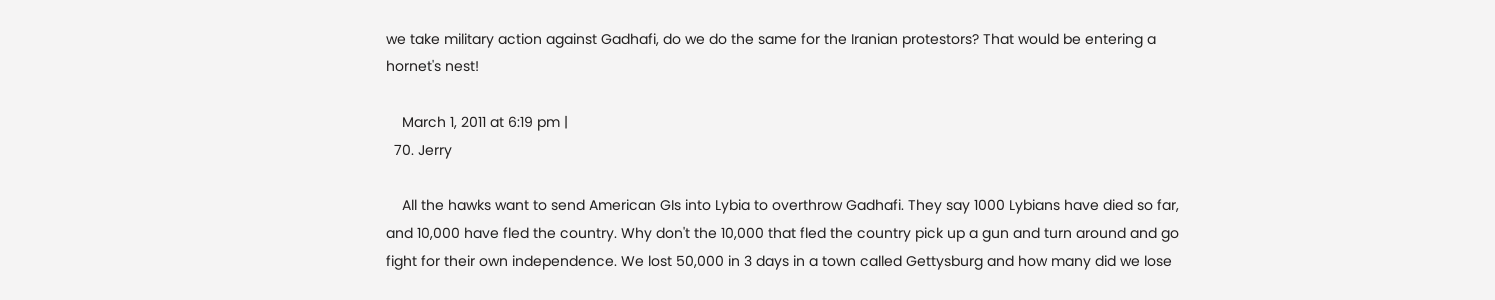we take military action against Gadhafi, do we do the same for the Iranian protestors? That would be entering a hornet's nest!

    March 1, 2011 at 6:19 pm |
  70. Jerry

    All the hawks want to send American GIs into Lybia to overthrow Gadhafi. They say 1000 Lybians have died so far, and 10,000 have fled the country. Why don't the 10,000 that fled the country pick up a gun and turn around and go fight for their own independence. We lost 50,000 in 3 days in a town called Gettysburg and how many did we lose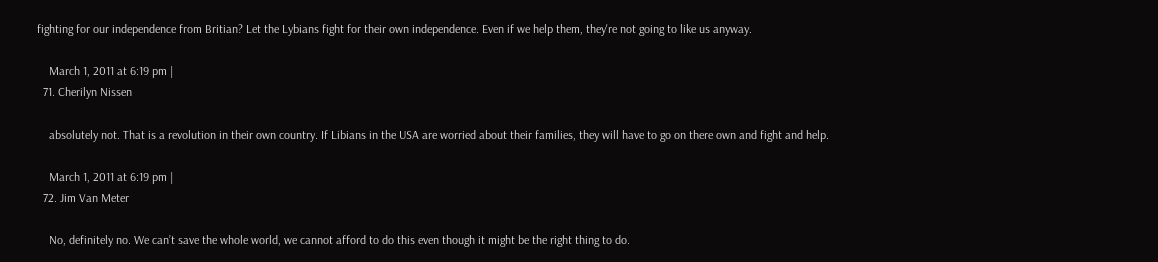fighting for our independence from Britian? Let the Lybians fight for their own independence. Even if we help them, they're not going to like us anyway.

    March 1, 2011 at 6:19 pm |
  71. Cherilyn Nissen

    absolutely not. That is a revolution in their own country. If Libians in the USA are worried about their families, they will have to go on there own and fight and help.

    March 1, 2011 at 6:19 pm |
  72. Jim Van Meter

    No, definitely no. We can’t save the whole world, we cannot afford to do this even though it might be the right thing to do.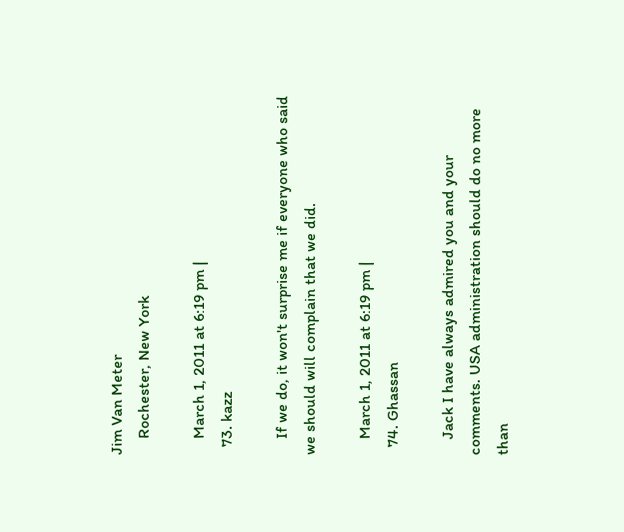Jim Van Meter
    Rochester, New York

    March 1, 2011 at 6:19 pm |
  73. kazz

    If we do, it won't surprise me if everyone who said we should will complain that we did.

    March 1, 2011 at 6:19 pm |
  74. Ghassan

    Jack I have always admired you and your comments. USA administration should do no more than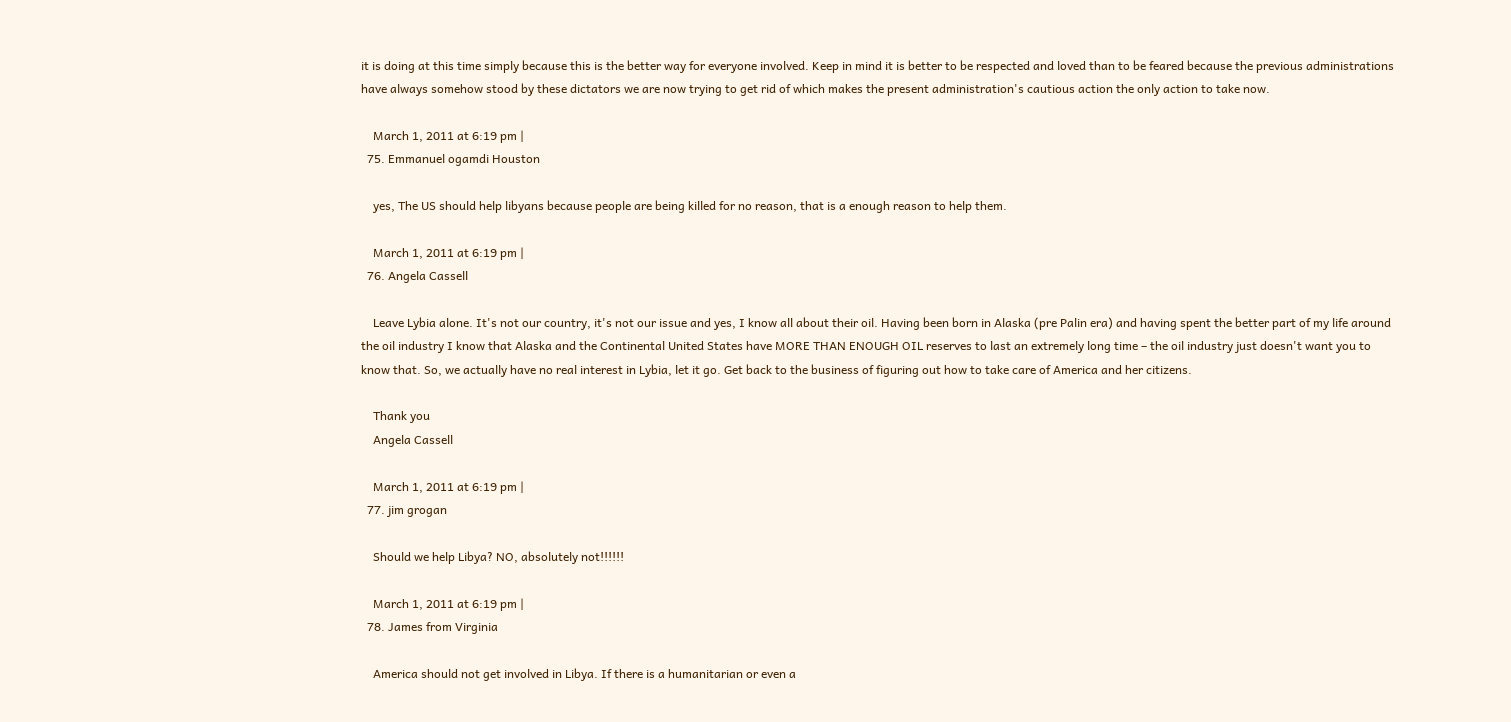it is doing at this time simply because this is the better way for everyone involved. Keep in mind it is better to be respected and loved than to be feared because the previous administrations have always somehow stood by these dictators we are now trying to get rid of which makes the present administration's cautious action the only action to take now.

    March 1, 2011 at 6:19 pm |
  75. Emmanuel ogamdi Houston

    yes, The US should help libyans because people are being killed for no reason, that is a enough reason to help them.

    March 1, 2011 at 6:19 pm |
  76. Angela Cassell

    Leave Lybia alone. It's not our country, it's not our issue and yes, I know all about their oil. Having been born in Alaska (pre Palin era) and having spent the better part of my life around the oil industry I know that Alaska and the Continental United States have MORE THAN ENOUGH OIL reserves to last an extremely long time – the oil industry just doesn't want you to know that. So, we actually have no real interest in Lybia, let it go. Get back to the business of figuring out how to take care of America and her citizens.

    Thank you
    Angela Cassell

    March 1, 2011 at 6:19 pm |
  77. jim grogan

    Should we help Libya? NO, absolutely not!!!!!!

    March 1, 2011 at 6:19 pm |
  78. James from Virginia

    America should not get involved in Libya. If there is a humanitarian or even a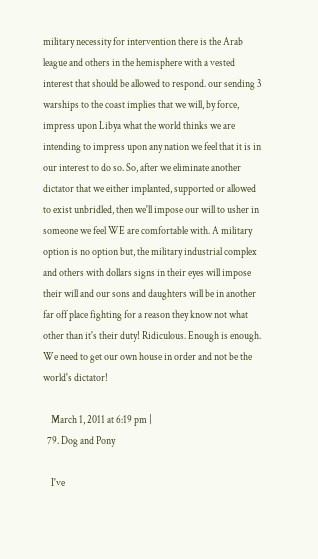military necessity for intervention there is the Arab league and others in the hemisphere with a vested interest that should be allowed to respond. our sending 3 warships to the coast implies that we will, by force, impress upon Libya what the world thinks we are intending to impress upon any nation we feel that it is in our interest to do so. So, after we eliminate another dictator that we either implanted, supported or allowed to exist unbridled, then we'll impose our will to usher in someone we feel WE are comfortable with. A military option is no option but, the military industrial complex and others with dollars signs in their eyes will impose their will and our sons and daughters will be in another far off place fighting for a reason they know not what other than it's their duty! Ridiculous. Enough is enough. We need to get our own house in order and not be the world's dictator!

    March 1, 2011 at 6:19 pm |
  79. Dog and Pony

    I've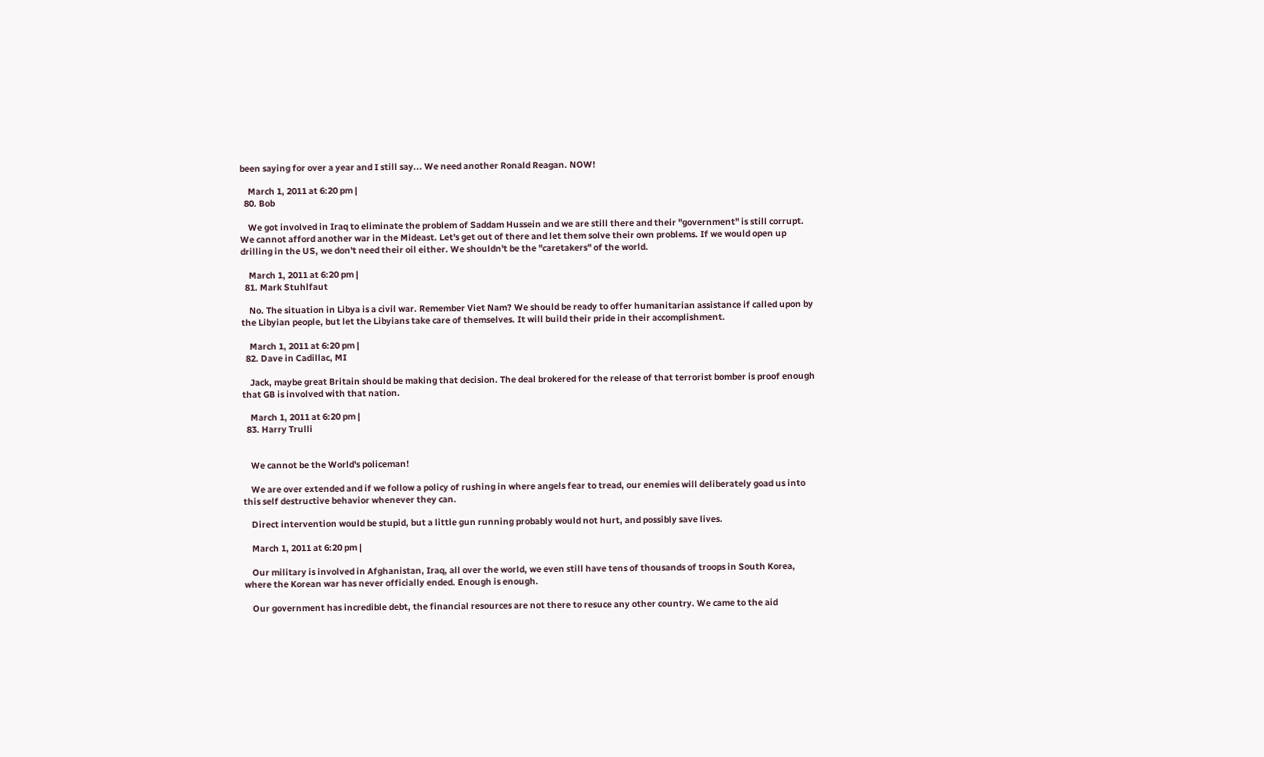been saying for over a year and I still say... We need another Ronald Reagan. NOW!

    March 1, 2011 at 6:20 pm |
  80. Bob

    We got involved in Iraq to eliminate the problem of Saddam Hussein and we are still there and their "government" is still corrupt. We cannot afford another war in the Mideast. Let's get out of there and let them solve their own problems. If we would open up drilling in the US, we don't need their oil either. We shouldn't be the "caretakers" of the world.

    March 1, 2011 at 6:20 pm |
  81. Mark Stuhlfaut

    No. The situation in Libya is a civil war. Remember Viet Nam? We should be ready to offer humanitarian assistance if called upon by the Libyian people, but let the Libyians take care of themselves. It will build their pride in their accomplishment.

    March 1, 2011 at 6:20 pm |
  82. Dave in Cadillac, MI

    Jack, maybe great Britain should be making that decision. The deal brokered for the release of that terrorist bomber is proof enough that GB is involved with that nation.

    March 1, 2011 at 6:20 pm |
  83. Harry Trulli


    We cannot be the World's policeman!

    We are over extended and if we follow a policy of rushing in where angels fear to tread, our enemies will deliberately goad us into this self destructive behavior whenever they can.

    Direct intervention would be stupid, but a little gun running probably would not hurt, and possibly save lives.

    March 1, 2011 at 6:20 pm |

    Our military is involved in Afghanistan, Iraq, all over the world, we even still have tens of thousands of troops in South Korea, where the Korean war has never officially ended. Enough is enough.

    Our government has incredible debt, the financial resources are not there to resuce any other country. We came to the aid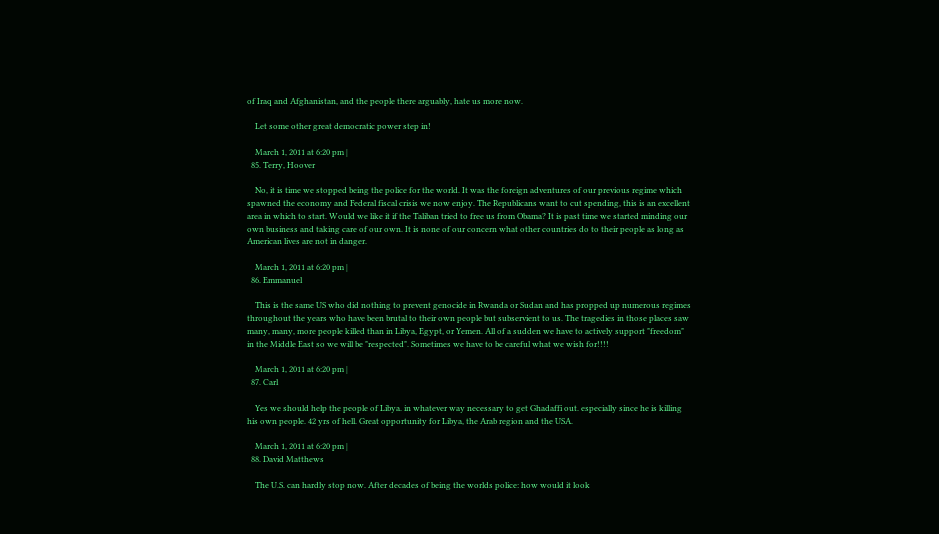of Iraq and Afghanistan, and the people there arguably, hate us more now.

    Let some other great democratic power step in!

    March 1, 2011 at 6:20 pm |
  85. Terry, Hoover

    No, it is time we stopped being the police for the world. It was the foreign adventures of our previous regime which spawned the economy and Federal fiscal crisis we now enjoy. The Republicans want to cut spending, this is an excellent area in which to start. Would we like it if the Taliban tried to free us from Obama? It is past time we started minding our own business and taking care of our own. It is none of our concern what other countries do to their people as long as American lives are not in danger.

    March 1, 2011 at 6:20 pm |
  86. Emmanuel

    This is the same US who did nothing to prevent genocide in Rwanda or Sudan and has propped up numerous regimes throughout the years who have been brutal to their own people but subservient to us. The tragedies in those places saw many, many, more people killed than in Libya, Egypt, or Yemen. All of a sudden we have to actively support "freedom" in the Middle East so we will be "respected". Sometimes we have to be careful what we wish for!!!!

    March 1, 2011 at 6:20 pm |
  87. Carl

    Yes we should help the people of Libya. in whatever way necessary to get Ghadaffi out. especially since he is killing his own people. 42 yrs of hell. Great opportunity for Libya, the Arab region and the USA.

    March 1, 2011 at 6:20 pm |
  88. David Matthews

    The U.S. can hardly stop now. After decades of being the worlds police: how would it look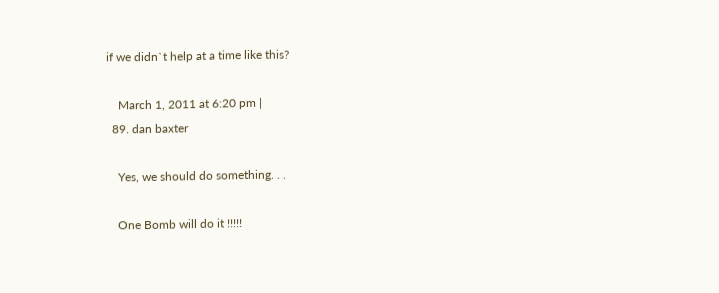if we didn`t help at a time like this?

    March 1, 2011 at 6:20 pm |
  89. dan baxter

    Yes, we should do something. . .

    One Bomb will do it !!!!!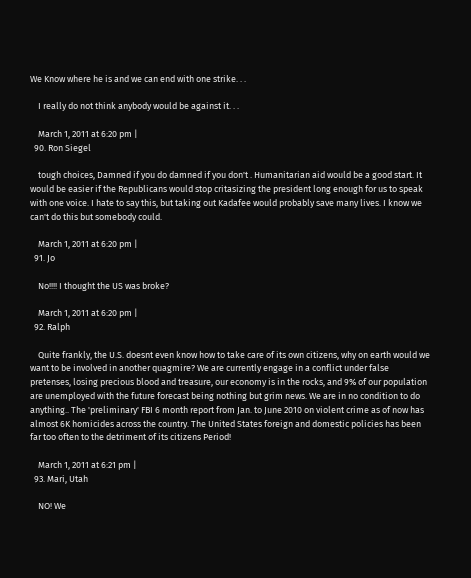We Know where he is and we can end with one strike. . .

    I really do not think anybody would be against it. . .

    March 1, 2011 at 6:20 pm |
  90. Ron Siegel

    tough choices, Damned if you do damned if you don't . Humanitarian aid would be a good start. It would be easier if the Republicans would stop critasizing the president long enough for us to speak with one voice. I hate to say this, but taking out Kadafee would probably save many lives. I know we can't do this but somebody could.

    March 1, 2011 at 6:20 pm |
  91. Jo

    No!!!! I thought the US was broke?

    March 1, 2011 at 6:20 pm |
  92. Ralph

    Quite frankly, the U.S. doesnt even know how to take care of its own citizens, why on earth would we want to be involved in another quagmire? We are currently engage in a conflict under false pretenses, losing precious blood and treasure, our economy is in the rocks, and 9% of our population are unemployed with the future forecast being nothing but grim news. We are in no condition to do anything.. The 'preliminary' FBI 6 month report from Jan. to June 2010 on violent crime as of now has almost 6K homicides across the country. The United States foreign and domestic policies has been far too often to the detriment of its citizens Period!

    March 1, 2011 at 6:21 pm |
  93. Mari, Utah

    NO! We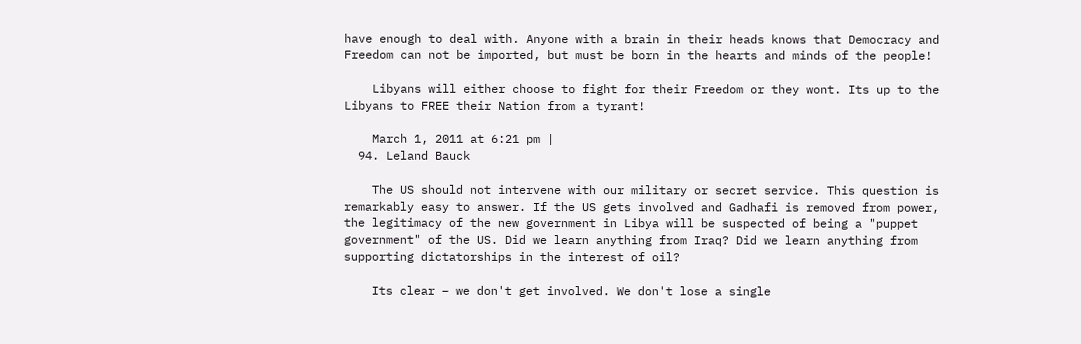have enough to deal with. Anyone with a brain in their heads knows that Democracy and Freedom can not be imported, but must be born in the hearts and minds of the people!

    Libyans will either choose to fight for their Freedom or they wont. Its up to the Libyans to FREE their Nation from a tyrant!

    March 1, 2011 at 6:21 pm |
  94. Leland Bauck

    The US should not intervene with our military or secret service. This question is remarkably easy to answer. If the US gets involved and Gadhafi is removed from power, the legitimacy of the new government in Libya will be suspected of being a "puppet government" of the US. Did we learn anything from Iraq? Did we learn anything from supporting dictatorships in the interest of oil?

    Its clear – we don't get involved. We don't lose a single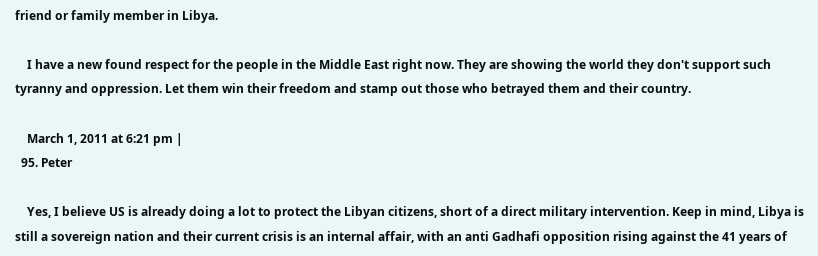friend or family member in Libya.

    I have a new found respect for the people in the Middle East right now. They are showing the world they don't support such tyranny and oppression. Let them win their freedom and stamp out those who betrayed them and their country.

    March 1, 2011 at 6:21 pm |
  95. Peter

    Yes, I believe US is already doing a lot to protect the Libyan citizens, short of a direct military intervention. Keep in mind, Libya is still a sovereign nation and their current crisis is an internal affair, with an anti Gadhafi opposition rising against the 41 years of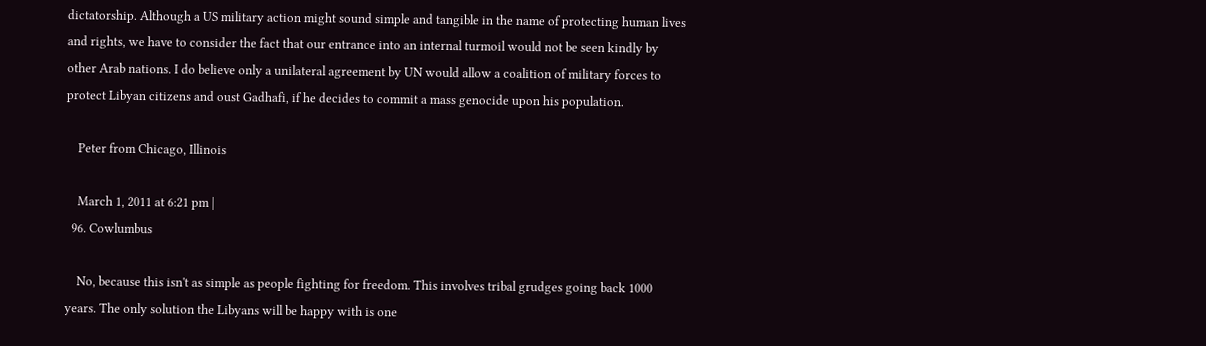dictatorship. Although a US military action might sound simple and tangible in the name of protecting human lives and rights, we have to consider the fact that our entrance into an internal turmoil would not be seen kindly by other Arab nations. I do believe only a unilateral agreement by UN would allow a coalition of military forces to protect Libyan citizens and oust Gadhafi, if he decides to commit a mass genocide upon his population.

    Peter from Chicago, Illinois

    March 1, 2011 at 6:21 pm |
  96. Cowlumbus

    No, because this isn't as simple as people fighting for freedom. This involves tribal grudges going back 1000 years. The only solution the Libyans will be happy with is one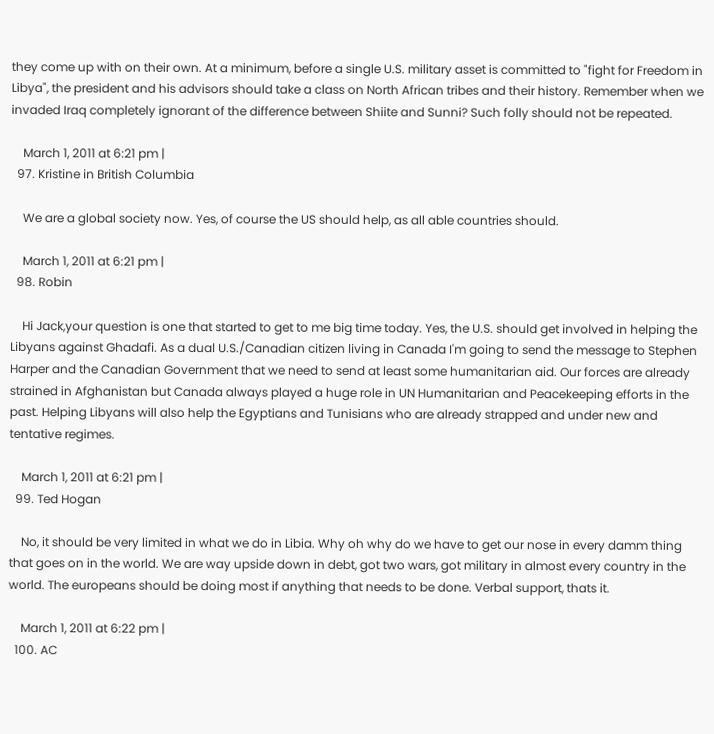they come up with on their own. At a minimum, before a single U.S. military asset is committed to "fight for Freedom in Libya", the president and his advisors should take a class on North African tribes and their history. Remember when we invaded Iraq completely ignorant of the difference between Shiite and Sunni? Such folly should not be repeated.

    March 1, 2011 at 6:21 pm |
  97. Kristine in British Columbia

    We are a global society now. Yes, of course the US should help, as all able countries should.

    March 1, 2011 at 6:21 pm |
  98. Robin

    Hi Jack,your question is one that started to get to me big time today. Yes, the U.S. should get involved in helping the Libyans against Ghadafi. As a dual U.S./Canadian citizen living in Canada I'm going to send the message to Stephen Harper and the Canadian Government that we need to send at least some humanitarian aid. Our forces are already strained in Afghanistan but Canada always played a huge role in UN Humanitarian and Peacekeeping efforts in the past. Helping Libyans will also help the Egyptians and Tunisians who are already strapped and under new and tentative regimes.

    March 1, 2011 at 6:21 pm |
  99. Ted Hogan

    No, it should be very limited in what we do in Libia. Why oh why do we have to get our nose in every damm thing that goes on in the world. We are way upside down in debt, got two wars, got military in almost every country in the world. The europeans should be doing most if anything that needs to be done. Verbal support, thats it.

    March 1, 2011 at 6:22 pm |
  100. AC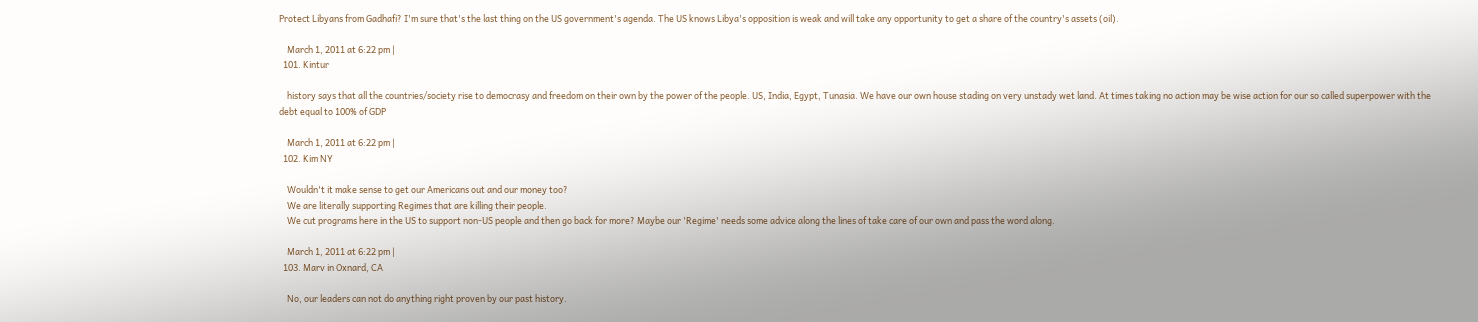Protect Libyans from Gadhafi? I'm sure that's the last thing on the US government's agenda. The US knows Libya's opposition is weak and will take any opportunity to get a share of the country's assets (oil).

    March 1, 2011 at 6:22 pm |
  101. Kintur

    history says that all the countries/society rise to democrasy and freedom on their own by the power of the people. US, India, Egypt, Tunasia. We have our own house stading on very unstady wet land. At times taking no action may be wise action for our so called superpower with the debt equal to 100% of GDP

    March 1, 2011 at 6:22 pm |
  102. Kim NY

    Wouldn't it make sense to get our Americans out and our money too?
    We are literally supporting Regimes that are killing their people.
    We cut programs here in the US to support non-US people and then go back for more? Maybe our 'Regime' needs some advice along the lines of take care of our own and pass the word along.

    March 1, 2011 at 6:22 pm |
  103. Marv in Oxnard, CA

    No, our leaders can not do anything right proven by our past history.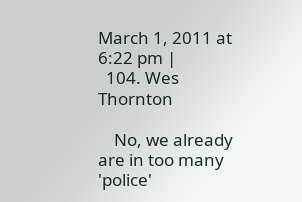March 1, 2011 at 6:22 pm |
  104. Wes Thornton

    No, we already are in too many 'police'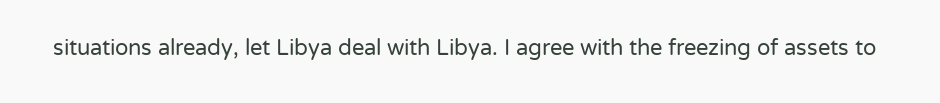situations already, let Libya deal with Libya. I agree with the freezing of assets to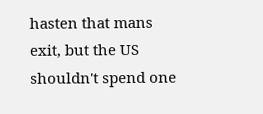hasten that mans exit, but the US shouldn't spend one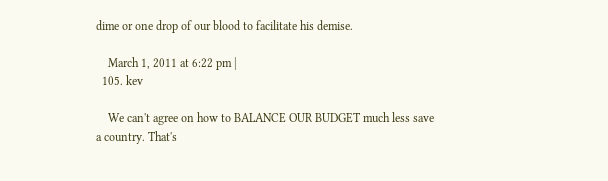dime or one drop of our blood to facilitate his demise.

    March 1, 2011 at 6:22 pm |
  105. kev

    We can't agree on how to BALANCE OUR BUDGET much less save a country. That's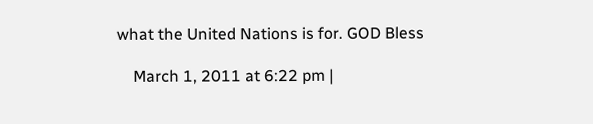what the United Nations is for. GOD Bless

    March 1, 2011 at 6:22 pm |